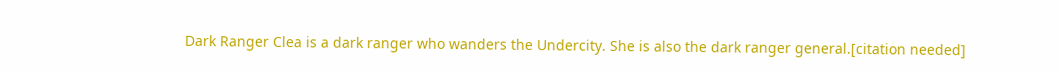Dark Ranger Clea is a dark ranger who wanders the Undercity. She is also the dark ranger general.[citation needed]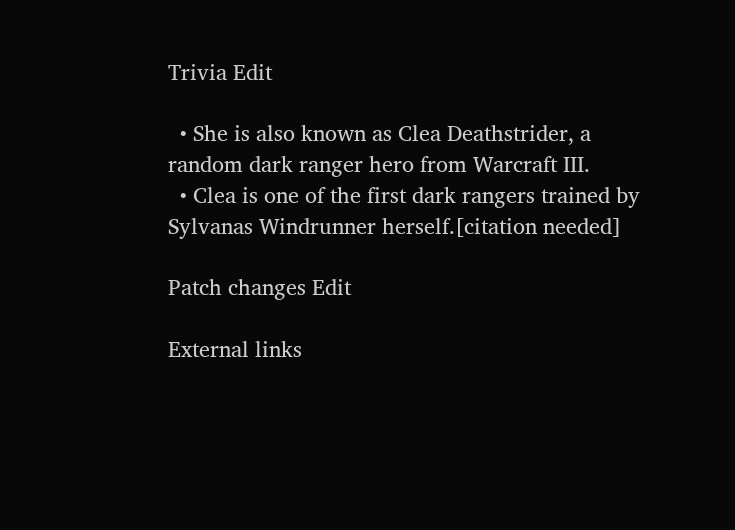Trivia Edit

  • She is also known as Clea Deathstrider, a random dark ranger hero from Warcraft III.
  • Clea is one of the first dark rangers trained by Sylvanas Windrunner herself.[citation needed]

Patch changes Edit

External links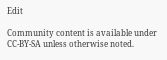Edit

Community content is available under CC-BY-SA unless otherwise noted.